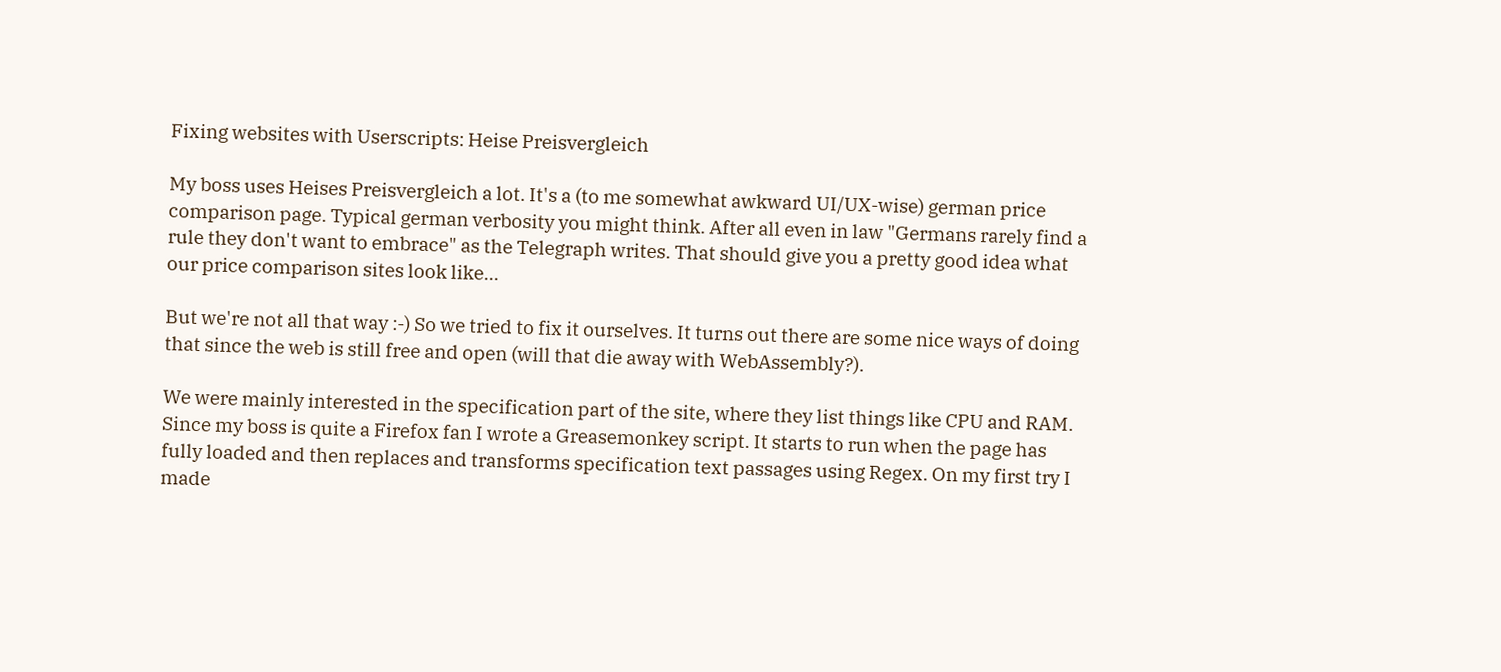Fixing websites with Userscripts: Heise Preisvergleich

My boss uses Heises Preisvergleich a lot. It's a (to me somewhat awkward UI/UX-wise) german price comparison page. Typical german verbosity you might think. After all even in law "Germans rarely find a rule they don't want to embrace" as the Telegraph writes. That should give you a pretty good idea what our price comparison sites look like...

But we're not all that way :-) So we tried to fix it ourselves. It turns out there are some nice ways of doing that since the web is still free and open (will that die away with WebAssembly?).

We were mainly interested in the specification part of the site, where they list things like CPU and RAM. Since my boss is quite a Firefox fan I wrote a Greasemonkey script. It starts to run when the page has fully loaded and then replaces and transforms specification text passages using Regex. On my first try I made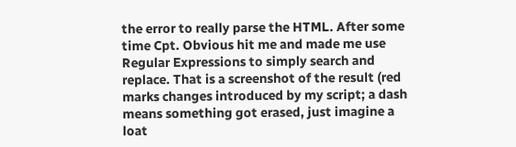the error to really parse the HTML. After some time Cpt. Obvious hit me and made me use Regular Expressions to simply search and replace. That is a screenshot of the result (red marks changes introduced by my script; a dash means something got erased, just imagine a loat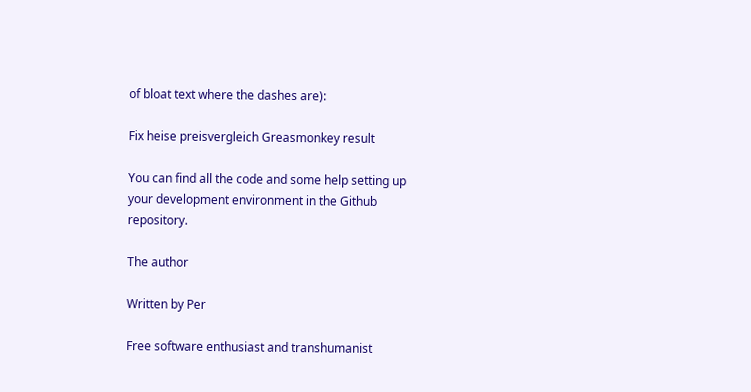of bloat text where the dashes are):

Fix heise preisvergleich Greasmonkey result

You can find all the code and some help setting up your development environment in the Github repository.

The author

Written by Per

Free software enthusiast and transhumanist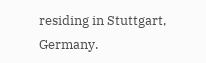residing in Stuttgart, Germany.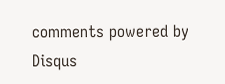comments powered by Disqus